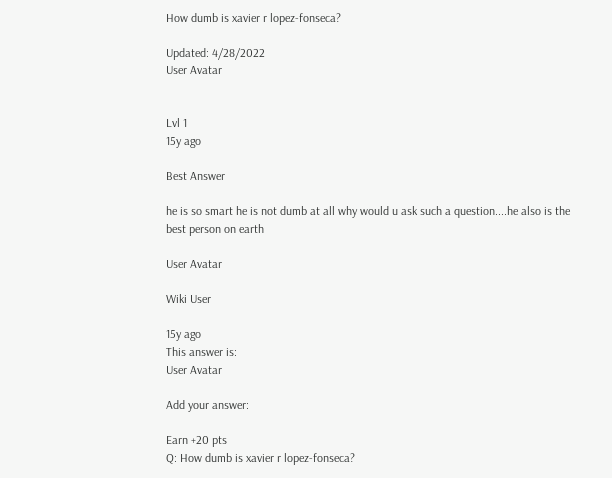How dumb is xavier r lopez-fonseca?

Updated: 4/28/2022
User Avatar


Lvl 1
15y ago

Best Answer

he is so smart he is not dumb at all why would u ask such a question....he also is the best person on earth

User Avatar

Wiki User

15y ago
This answer is:
User Avatar

Add your answer:

Earn +20 pts
Q: How dumb is xavier r lopez-fonseca?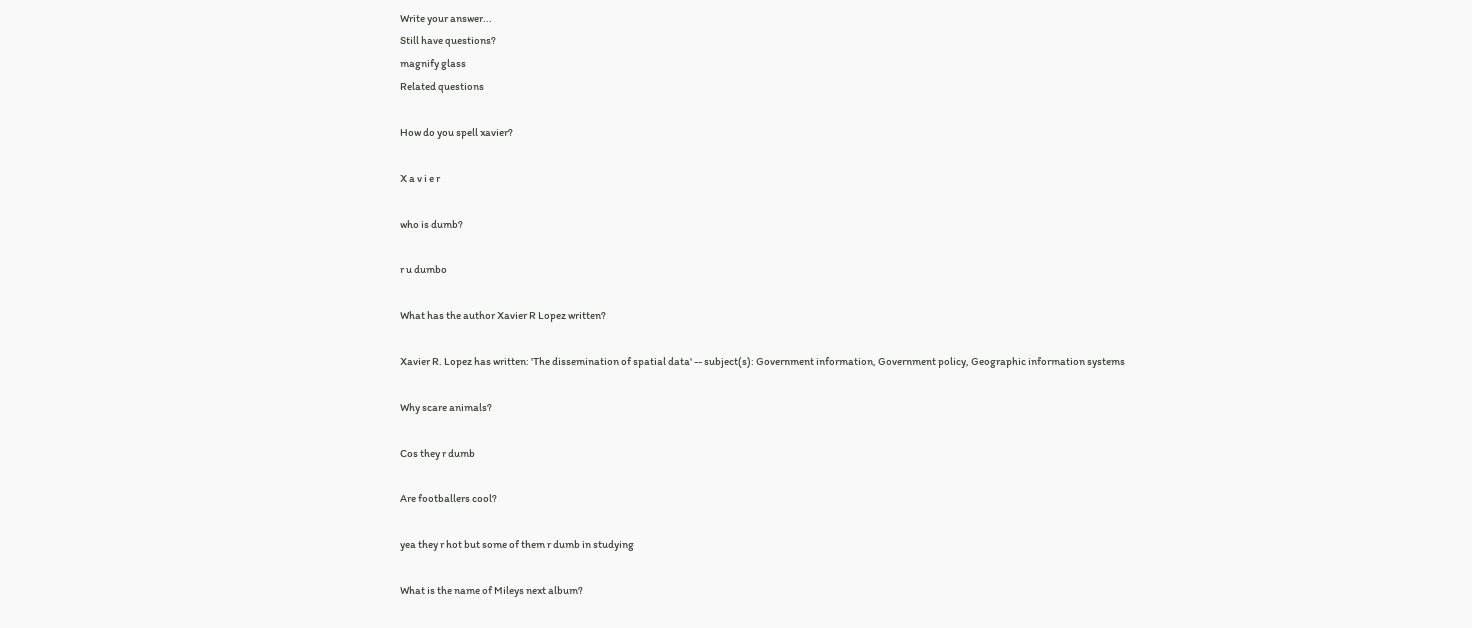Write your answer...
Still have questions?
magnify glass
Related questions

How do you spell xavier?

X a v i e r

who is dumb?

r u dumbo

What has the author Xavier R Lopez written?

Xavier R. Lopez has written: 'The dissemination of spatial data' -- subject(s): Government information, Government policy, Geographic information systems

Why scare animals?

Cos they r dumb

Are footballers cool?

yea they r hot but some of them r dumb in studying

What is the name of Mileys next album?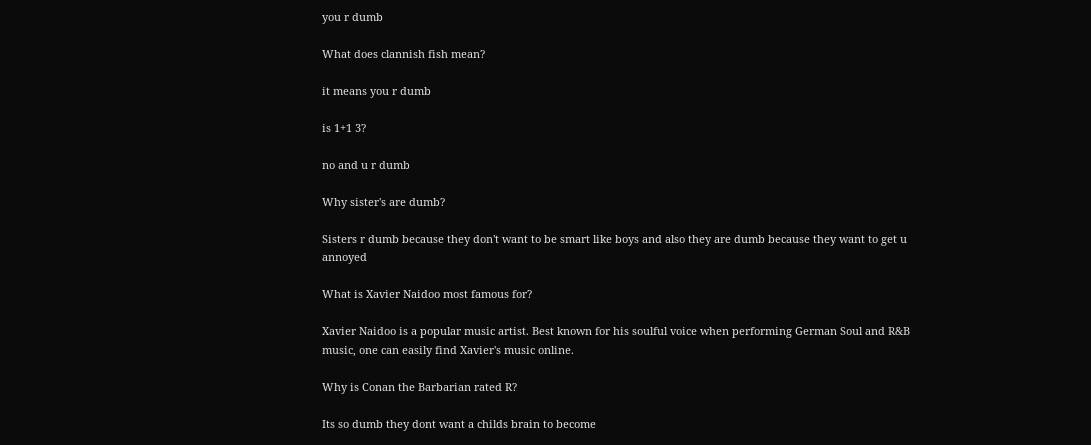you r dumb

What does clannish fish mean?

it means you r dumb

is 1+1 3?

no and u r dumb

Why sister's are dumb?

Sisters r dumb because they don't want to be smart like boys and also they are dumb because they want to get u annoyed

What is Xavier Naidoo most famous for?

Xavier Naidoo is a popular music artist. Best known for his soulful voice when performing German Soul and R&B music, one can easily find Xavier's music online.

Why is Conan the Barbarian rated R?

Its so dumb they dont want a childs brain to become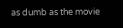as dumb as the movie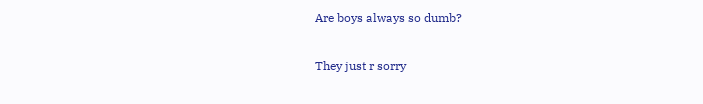Are boys always so dumb?

They just r sorry